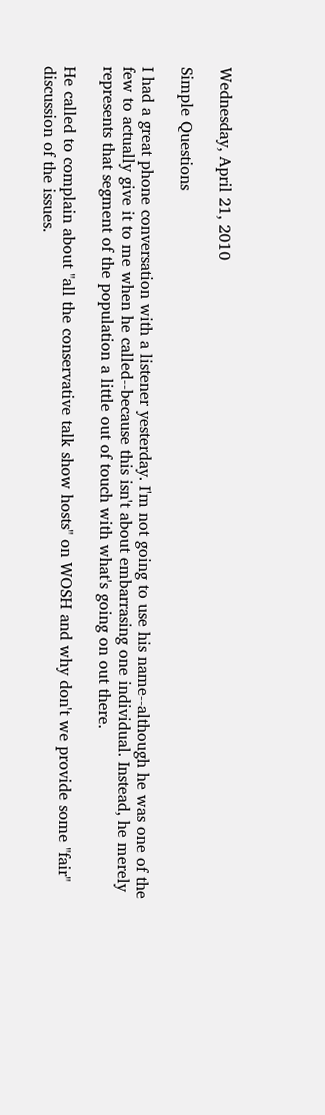Wednesday, April 21, 2010

Simple Questions

I had a great phone conversation with a listener yesterday. I'm not going to use his name--although he was one of the few to actually give it to me when he called--because this isn't about embarrasing one individual. Instead, he merely represents that segment of the population a little out of touch with what's going on out there.

He called to complain about "all the conservative talk show hosts" on WOSH and why don't we provide some "fair" discussion of the issues.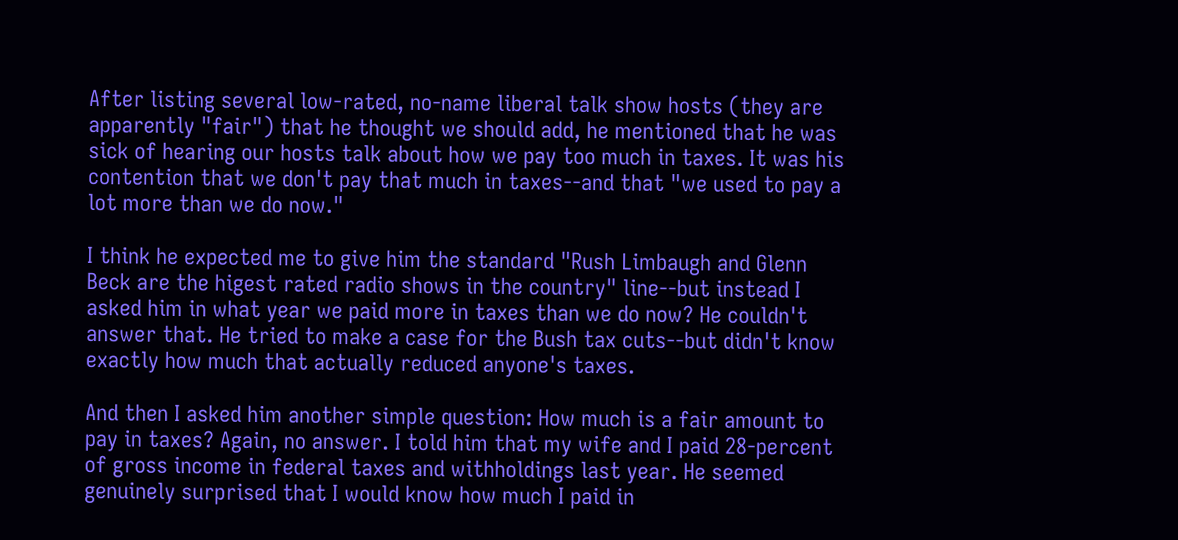After listing several low-rated, no-name liberal talk show hosts (they are apparently "fair") that he thought we should add, he mentioned that he was sick of hearing our hosts talk about how we pay too much in taxes. It was his contention that we don't pay that much in taxes--and that "we used to pay a lot more than we do now."

I think he expected me to give him the standard "Rush Limbaugh and Glenn Beck are the higest rated radio shows in the country" line--but instead I asked him in what year we paid more in taxes than we do now? He couldn't answer that. He tried to make a case for the Bush tax cuts--but didn't know exactly how much that actually reduced anyone's taxes.

And then I asked him another simple question: How much is a fair amount to pay in taxes? Again, no answer. I told him that my wife and I paid 28-percent of gross income in federal taxes and withholdings last year. He seemed genuinely surprised that I would know how much I paid in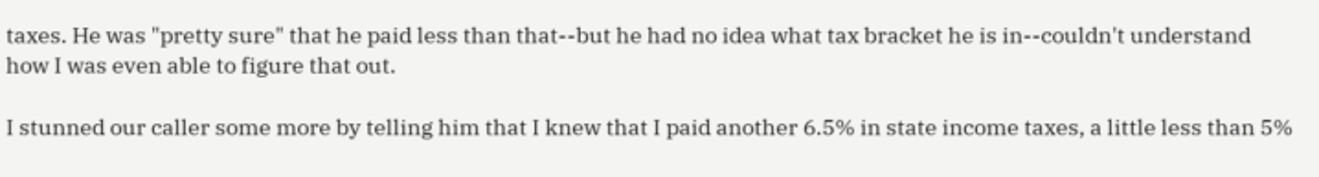taxes. He was "pretty sure" that he paid less than that--but he had no idea what tax bracket he is in--couldn't understand how I was even able to figure that out.

I stunned our caller some more by telling him that I knew that I paid another 6.5% in state income taxes, a little less than 5%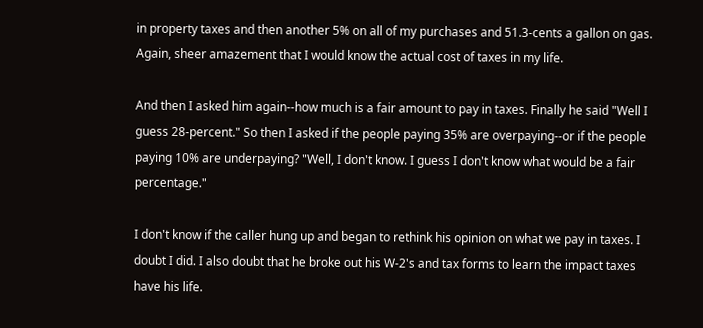in property taxes and then another 5% on all of my purchases and 51.3-cents a gallon on gas. Again, sheer amazement that I would know the actual cost of taxes in my life.

And then I asked him again--how much is a fair amount to pay in taxes. Finally he said "Well I guess 28-percent." So then I asked if the people paying 35% are overpaying--or if the people paying 10% are underpaying? "Well, I don't know. I guess I don't know what would be a fair percentage."

I don't know if the caller hung up and began to rethink his opinion on what we pay in taxes. I doubt I did. I also doubt that he broke out his W-2's and tax forms to learn the impact taxes have his life.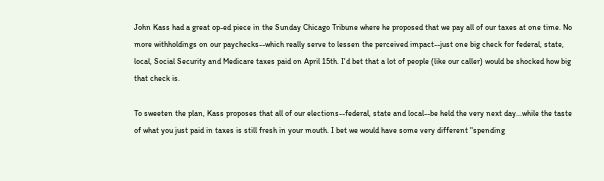John Kass had a great op-ed piece in the Sunday Chicago Tribune where he proposed that we pay all of our taxes at one time. No more withholdings on our paychecks--which really serve to lessen the perceived impact--just one big check for federal, state, local, Social Security and Medicare taxes paid on April 15th. I'd bet that a lot of people (like our caller) would be shocked how big that check is.

To sweeten the plan, Kass proposes that all of our elections--federal, state and local--be held the very next day...while the taste of what you just paid in taxes is still fresh in your mouth. I bet we would have some very different "spending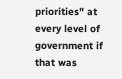priorities" at every level of government if that was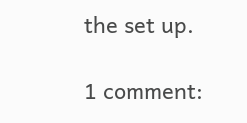the set up.

1 comment: